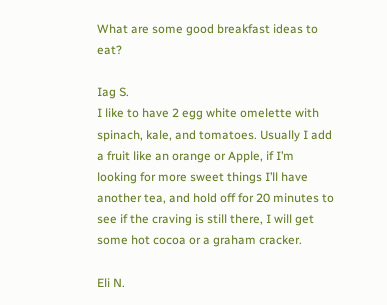What are some good breakfast ideas to eat?

Iag S.
I like to have 2 egg white omelette with spinach, kale, and tomatoes. Usually I add a fruit like an orange or Apple, if I’m looking for more sweet things I’ll have another tea, and hold off for 20 minutes to see if the craving is still there, I will get some hot cocoa or a graham cracker.

Eli N.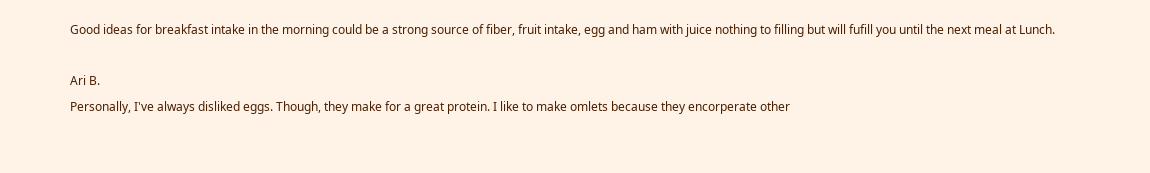Good ideas for breakfast intake in the morning could be a strong source of fiber, fruit intake, egg and ham with juice nothing to filling but will fufill you until the next meal at Lunch.

Ari B.
Personally, I've always disliked eggs. Though, they make for a great protein. I like to make omlets because they encorperate other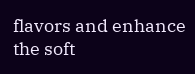flavors and enhance the soft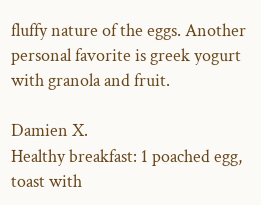fluffy nature of the eggs. Another personal favorite is greek yogurt with granola and fruit.

Damien X.
Healthy breakfast: 1 poached egg, toast with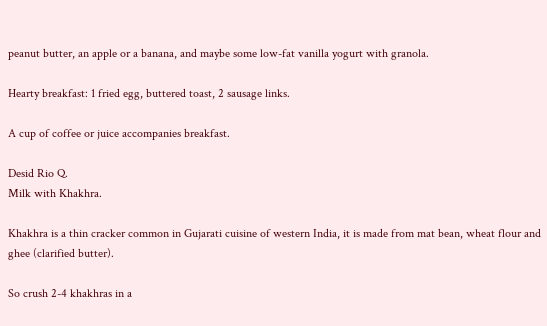peanut butter, an apple or a banana, and maybe some low-fat vanilla yogurt with granola.

Hearty breakfast: 1 fried egg, buttered toast, 2 sausage links.

A cup of coffee or juice accompanies breakfast.

Desid Rio Q.
Milk with Khakhra.

Khakhra is a thin cracker common in Gujarati cuisine of western India, it is made from mat bean, wheat flour and ghee (clarified butter).

So crush 2-4 khakhras in a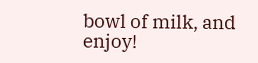bowl of milk, and enjoy!